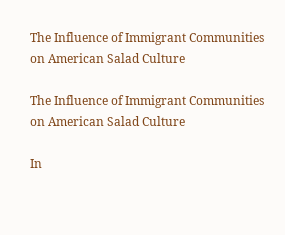The Influence of Immigrant Communities on American Salad Culture

The Influence of Immigrant Communities on American Salad Culture

In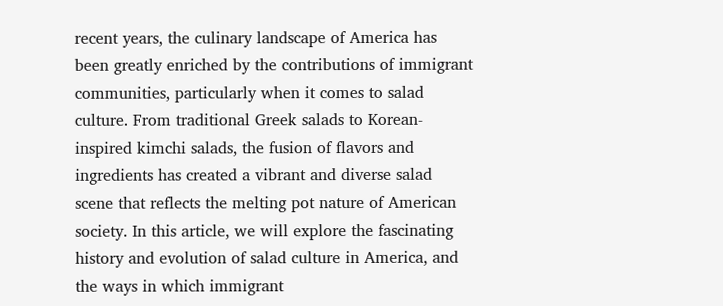recent years, the culinary landscape of America has been greatly enriched by the contributions of immigrant communities, particularly when it comes to salad culture. From traditional Greek salads to Korean-inspired kimchi salads, the fusion of flavors and ingredients has created a vibrant and diverse salad scene that reflects the melting pot nature of American society. In this article, we will explore the fascinating history and evolution of salad culture in America, and the ways in which immigrant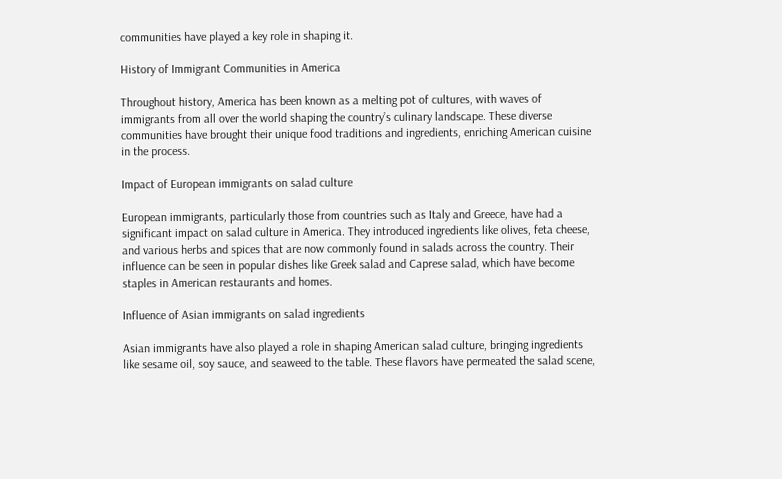communities have played a key role in shaping it.

History of Immigrant Communities in America

Throughout history, America has been known as a melting pot of cultures, with waves of immigrants from all over the world shaping the country’s culinary landscape. These diverse communities have brought their unique food traditions and ingredients, enriching American cuisine in the process.

Impact of European immigrants on salad culture

European immigrants, particularly those from countries such as Italy and Greece, have had a significant impact on salad culture in America. They introduced ingredients like olives, feta cheese, and various herbs and spices that are now commonly found in salads across the country. Their influence can be seen in popular dishes like Greek salad and Caprese salad, which have become staples in American restaurants and homes.

Influence of Asian immigrants on salad ingredients

Asian immigrants have also played a role in shaping American salad culture, bringing ingredients like sesame oil, soy sauce, and seaweed to the table. These flavors have permeated the salad scene,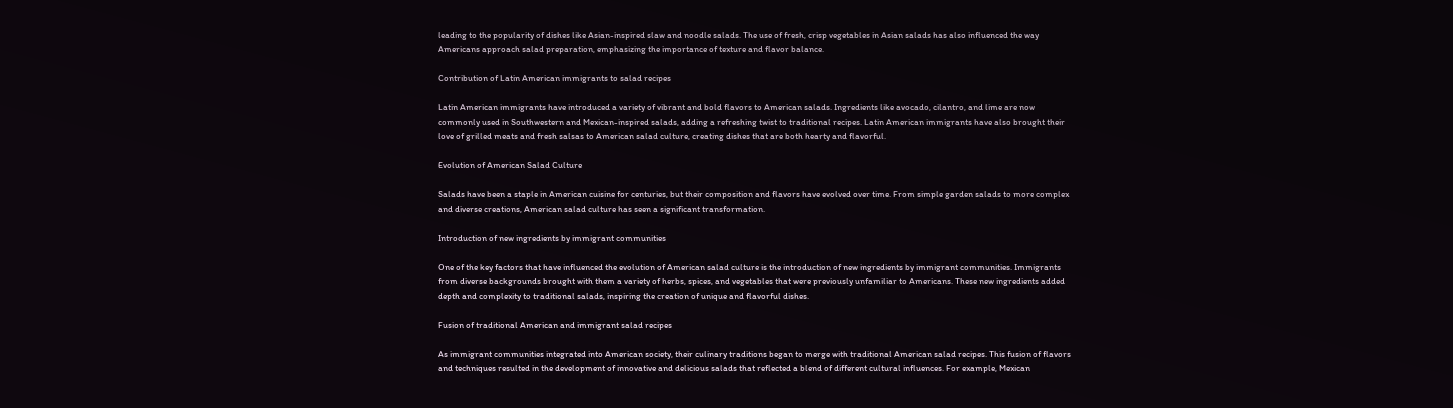leading to the popularity of dishes like Asian-inspired slaw and noodle salads. The use of fresh, crisp vegetables in Asian salads has also influenced the way Americans approach salad preparation, emphasizing the importance of texture and flavor balance.

Contribution of Latin American immigrants to salad recipes

Latin American immigrants have introduced a variety of vibrant and bold flavors to American salads. Ingredients like avocado, cilantro, and lime are now commonly used in Southwestern and Mexican-inspired salads, adding a refreshing twist to traditional recipes. Latin American immigrants have also brought their love of grilled meats and fresh salsas to American salad culture, creating dishes that are both hearty and flavorful.

Evolution of American Salad Culture

Salads have been a staple in American cuisine for centuries, but their composition and flavors have evolved over time. From simple garden salads to more complex and diverse creations, American salad culture has seen a significant transformation.

Introduction of new ingredients by immigrant communities

One of the key factors that have influenced the evolution of American salad culture is the introduction of new ingredients by immigrant communities. Immigrants from diverse backgrounds brought with them a variety of herbs, spices, and vegetables that were previously unfamiliar to Americans. These new ingredients added depth and complexity to traditional salads, inspiring the creation of unique and flavorful dishes.

Fusion of traditional American and immigrant salad recipes

As immigrant communities integrated into American society, their culinary traditions began to merge with traditional American salad recipes. This fusion of flavors and techniques resulted in the development of innovative and delicious salads that reflected a blend of different cultural influences. For example, Mexican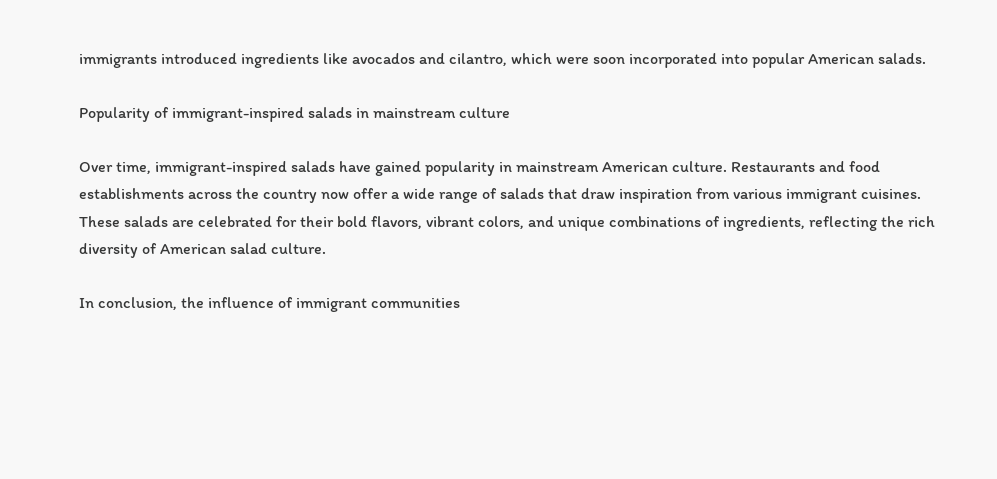immigrants introduced ingredients like avocados and cilantro, which were soon incorporated into popular American salads.

Popularity of immigrant-inspired salads in mainstream culture

Over time, immigrant-inspired salads have gained popularity in mainstream American culture. Restaurants and food establishments across the country now offer a wide range of salads that draw inspiration from various immigrant cuisines. These salads are celebrated for their bold flavors, vibrant colors, and unique combinations of ingredients, reflecting the rich diversity of American salad culture.

In conclusion, the influence of immigrant communities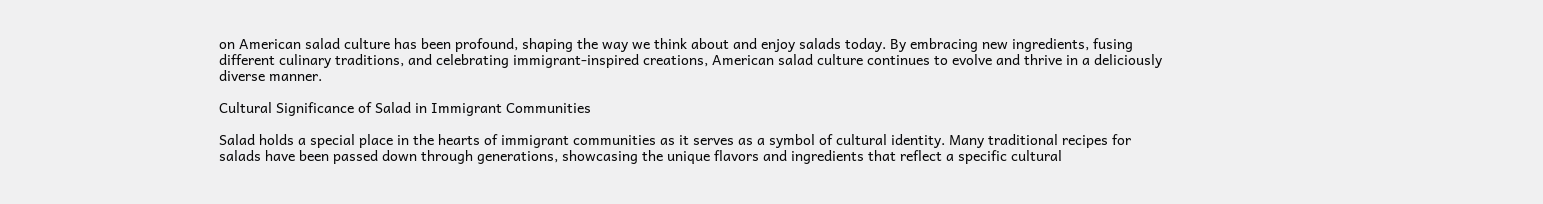on American salad culture has been profound, shaping the way we think about and enjoy salads today. By embracing new ingredients, fusing different culinary traditions, and celebrating immigrant-inspired creations, American salad culture continues to evolve and thrive in a deliciously diverse manner.

Cultural Significance of Salad in Immigrant Communities

Salad holds a special place in the hearts of immigrant communities as it serves as a symbol of cultural identity. Many traditional recipes for salads have been passed down through generations, showcasing the unique flavors and ingredients that reflect a specific cultural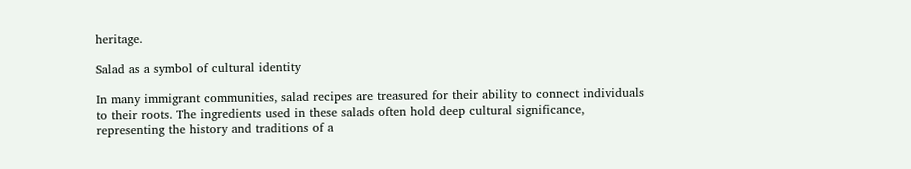heritage.

Salad as a symbol of cultural identity

In many immigrant communities, salad recipes are treasured for their ability to connect individuals to their roots. The ingredients used in these salads often hold deep cultural significance, representing the history and traditions of a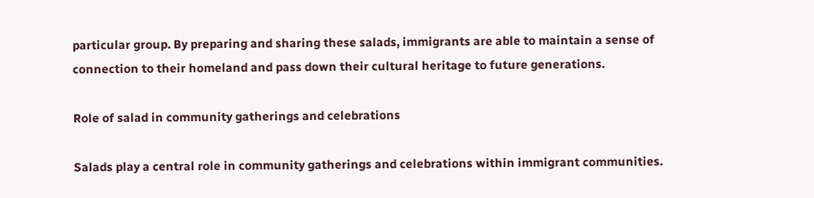particular group. By preparing and sharing these salads, immigrants are able to maintain a sense of connection to their homeland and pass down their cultural heritage to future generations.

Role of salad in community gatherings and celebrations

Salads play a central role in community gatherings and celebrations within immigrant communities.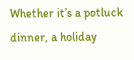Whether it’s a potluck dinner, a holiday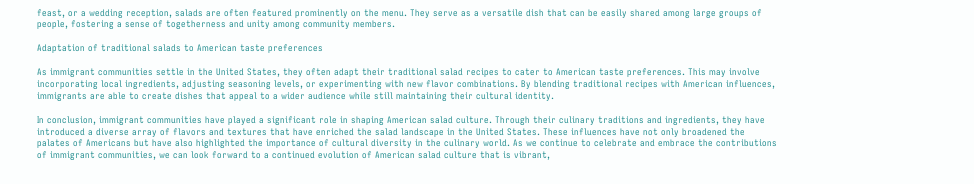feast, or a wedding reception, salads are often featured prominently on the menu. They serve as a versatile dish that can be easily shared among large groups of people, fostering a sense of togetherness and unity among community members.

Adaptation of traditional salads to American taste preferences

As immigrant communities settle in the United States, they often adapt their traditional salad recipes to cater to American taste preferences. This may involve incorporating local ingredients, adjusting seasoning levels, or experimenting with new flavor combinations. By blending traditional recipes with American influences, immigrants are able to create dishes that appeal to a wider audience while still maintaining their cultural identity.

In conclusion, immigrant communities have played a significant role in shaping American salad culture. Through their culinary traditions and ingredients, they have introduced a diverse array of flavors and textures that have enriched the salad landscape in the United States. These influences have not only broadened the palates of Americans but have also highlighted the importance of cultural diversity in the culinary world. As we continue to celebrate and embrace the contributions of immigrant communities, we can look forward to a continued evolution of American salad culture that is vibrant,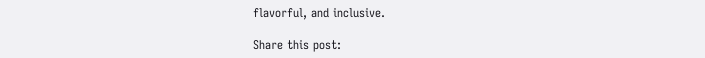flavorful, and inclusive.

Share this post: